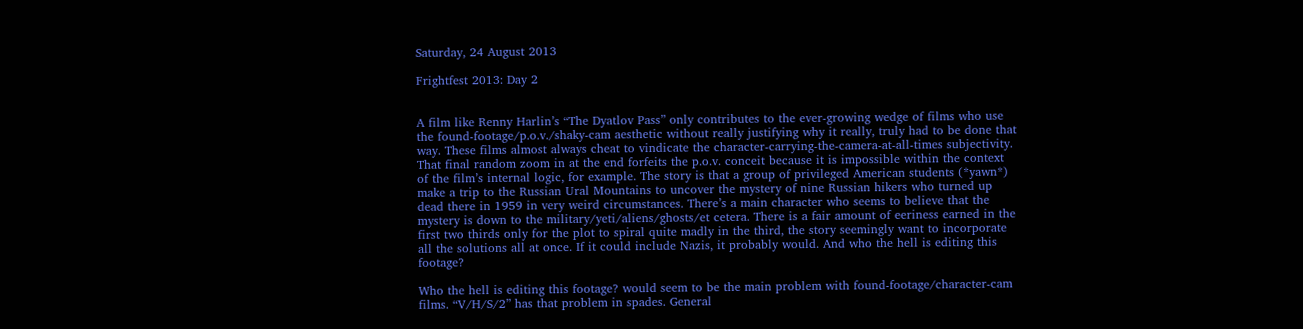Saturday, 24 August 2013

Frightfest 2013: Day 2


A film like Renny Harlin’s “The Dyatlov Pass” only contributes to the ever-growing wedge of films who use the found-footage/p.o.v./shaky-cam aesthetic without really justifying why it really, truly had to be done that way. These films almost always cheat to vindicate the character-carrying-the-camera-at-all-times subjectivity. That final random zoom in at the end forfeits the p.o.v. conceit because it is impossible within the context of the film’s internal logic, for example. The story is that a group of privileged American students (*yawn*) make a trip to the Russian Ural Mountains to uncover the mystery of nine Russian hikers who turned up dead there in 1959 in very weird circumstances. There’s a main character who seems to believe that the mystery is down to the military/yeti/aliens/ghosts/et cetera. There is a fair amount of eeriness earned in the first two thirds only for the plot to spiral quite madly in the third, the story seemingly want to incorporate all the solutions all at once. If it could include Nazis, it probably would. And who the hell is editing this footage?

Who the hell is editing this footage? would seem to be the main problem with found-footage/character-cam films. “V/H/S/2” has that problem in spades. General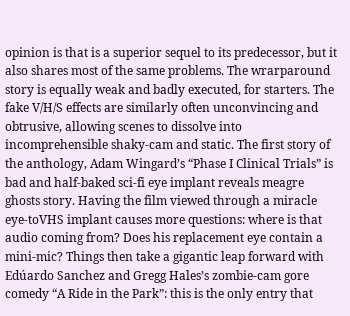opinion is that is a superior sequel to its predecessor, but it also shares most of the same problems. The wrarparound story is equally weak and badly executed, for starters. The fake V/H/S effects are similarly often unconvincing and obtrusive, allowing scenes to dissolve into incomprehensible shaky-cam and static. The first story of the anthology, Adam Wingard’s “Phase I Clinical Trials” is bad and half-baked sci-fi eye implant reveals meagre ghosts story. Having the film viewed through a miracle eye-toVHS implant causes more questions: where is that audio coming from? Does his replacement eye contain a mini-mic? Things then take a gigantic leap forward with Edúardo Sanchez and Gregg Hales’s zombie-cam gore comedy “A Ride in the Park”: this is the only entry that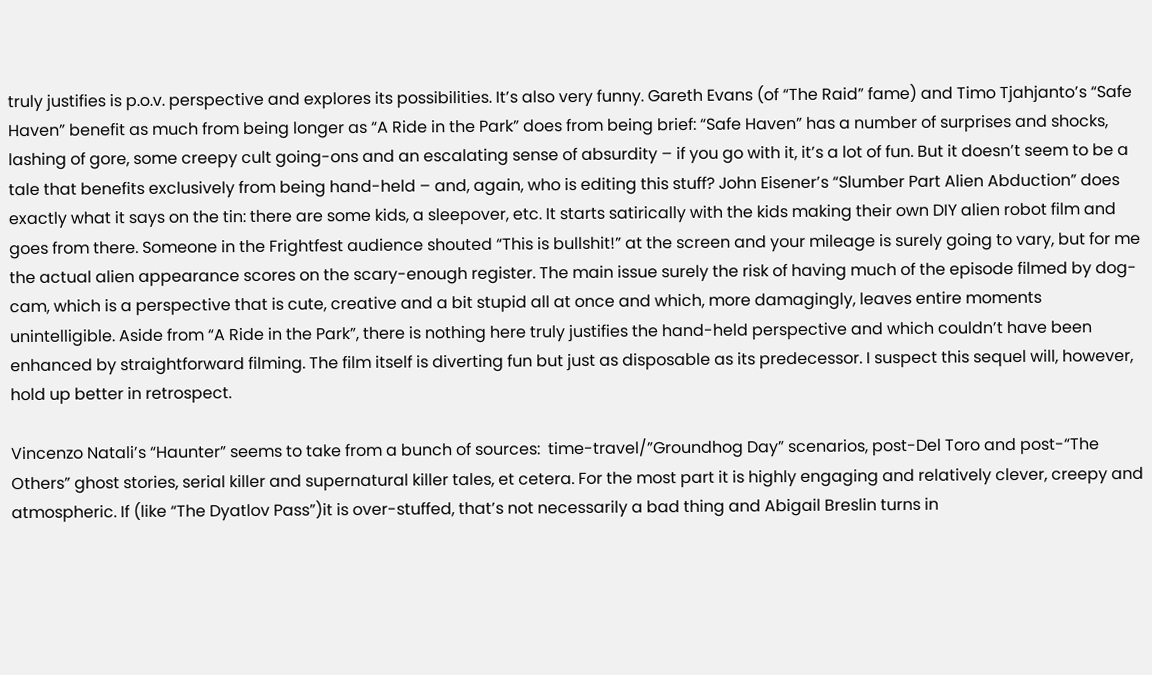truly justifies is p.o.v. perspective and explores its possibilities. It’s also very funny. Gareth Evans (of “The Raid” fame) and Timo Tjahjanto’s “Safe Haven” benefit as much from being longer as “A Ride in the Park” does from being brief: “Safe Haven” has a number of surprises and shocks, lashing of gore, some creepy cult going-ons and an escalating sense of absurdity – if you go with it, it’s a lot of fun. But it doesn’t seem to be a tale that benefits exclusively from being hand-held – and, again, who is editing this stuff? John Eisener’s “Slumber Part Alien Abduction” does exactly what it says on the tin: there are some kids, a sleepover, etc. It starts satirically with the kids making their own DIY alien robot film and goes from there. Someone in the Frightfest audience shouted “This is bullshit!” at the screen and your mileage is surely going to vary, but for me the actual alien appearance scores on the scary-enough register. The main issue surely the risk of having much of the episode filmed by dog-cam, which is a perspective that is cute, creative and a bit stupid all at once and which, more damagingly, leaves entire moments unintelligible. Aside from “A Ride in the Park”, there is nothing here truly justifies the hand-held perspective and which couldn’t have been enhanced by straightforward filming. The film itself is diverting fun but just as disposable as its predecessor. I suspect this sequel will, however, hold up better in retrospect.

Vincenzo Natali’s “Haunter” seems to take from a bunch of sources:  time-travel/”Groundhog Day” scenarios, post-Del Toro and post-“The Others” ghost stories, serial killer and supernatural killer tales, et cetera. For the most part it is highly engaging and relatively clever, creepy and atmospheric. If (like “The Dyatlov Pass”)it is over-stuffed, that’s not necessarily a bad thing and Abigail Breslin turns in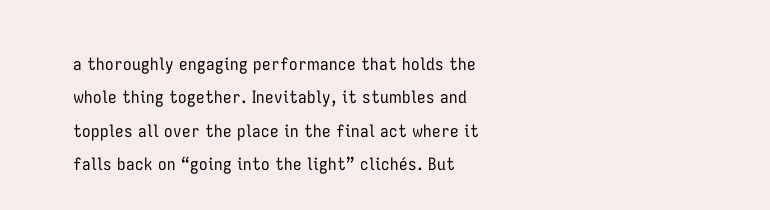a thoroughly engaging performance that holds the whole thing together. Inevitably, it stumbles and topples all over the place in the final act where it falls back on “going into the light” clichés. But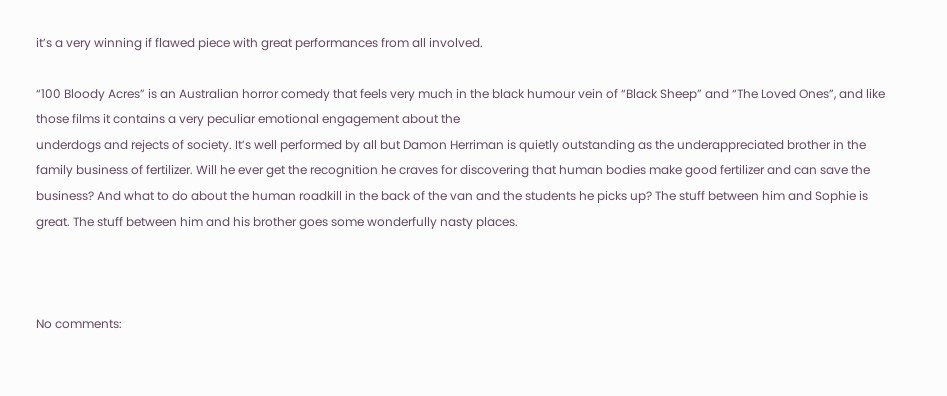it’s a very winning if flawed piece with great performances from all involved.

“100 Bloody Acres” is an Australian horror comedy that feels very much in the black humour vein of “Black Sheep” and “The Loved Ones”, and like those films it contains a very peculiar emotional engagement about the
underdogs and rejects of society. It’s well performed by all but Damon Herriman is quietly outstanding as the underappreciated brother in the family business of fertilizer. Will he ever get the recognition he craves for discovering that human bodies make good fertilizer and can save the business? And what to do about the human roadkill in the back of the van and the students he picks up? The stuff between him and Sophie is great. The stuff between him and his brother goes some wonderfully nasty places.



No comments: